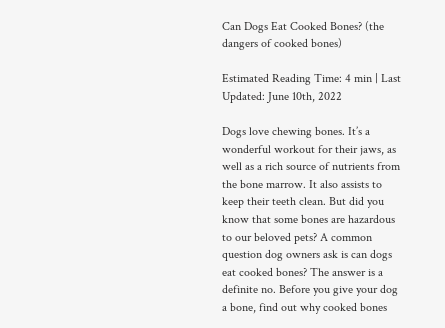Can Dogs Eat Cooked Bones? (the dangers of cooked bones)

Estimated Reading Time: 4 min | Last Updated: June 10th, 2022

Dogs love chewing bones. It’s a wonderful workout for their jaws, as well as a rich source of nutrients from the bone marrow. It also assists to keep their teeth clean. But did you know that some bones are hazardous to our beloved pets? A common question dog owners ask is can dogs eat cooked bones? The answer is a definite no. Before you give your dog a bone, find out why cooked bones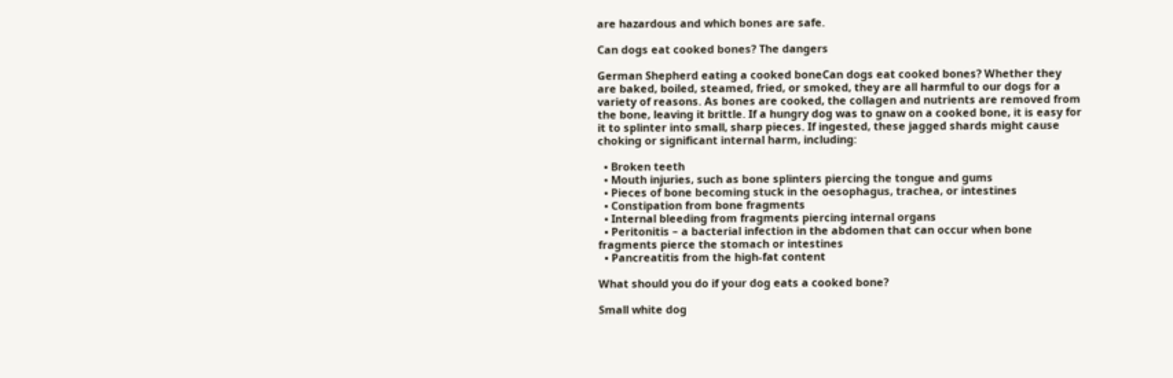are hazardous and which bones are safe.

Can dogs eat cooked bones? The dangers

German Shepherd eating a cooked boneCan dogs eat cooked bones? Whether they are baked, boiled, steamed, fried, or smoked, they are all harmful to our dogs for a variety of reasons. As bones are cooked, the collagen and nutrients are removed from the bone, leaving it brittle. If a hungry dog was to gnaw on a cooked bone, it is easy for it to splinter into small, sharp pieces. If ingested, these jagged shards might cause choking or significant internal harm, including:

  • Broken teeth
  • Mouth injuries, such as bone splinters piercing the tongue and gums
  • Pieces of bone becoming stuck in the oesophagus, trachea, or intestines
  • Constipation from bone fragments
  • Internal bleeding from fragments piercing internal organs
  • Peritonitis – a bacterial infection in the abdomen that can occur when bone fragments pierce the stomach or intestines
  • Pancreatitis from the high-fat content

What should you do if your dog eats a cooked bone?

Small white dog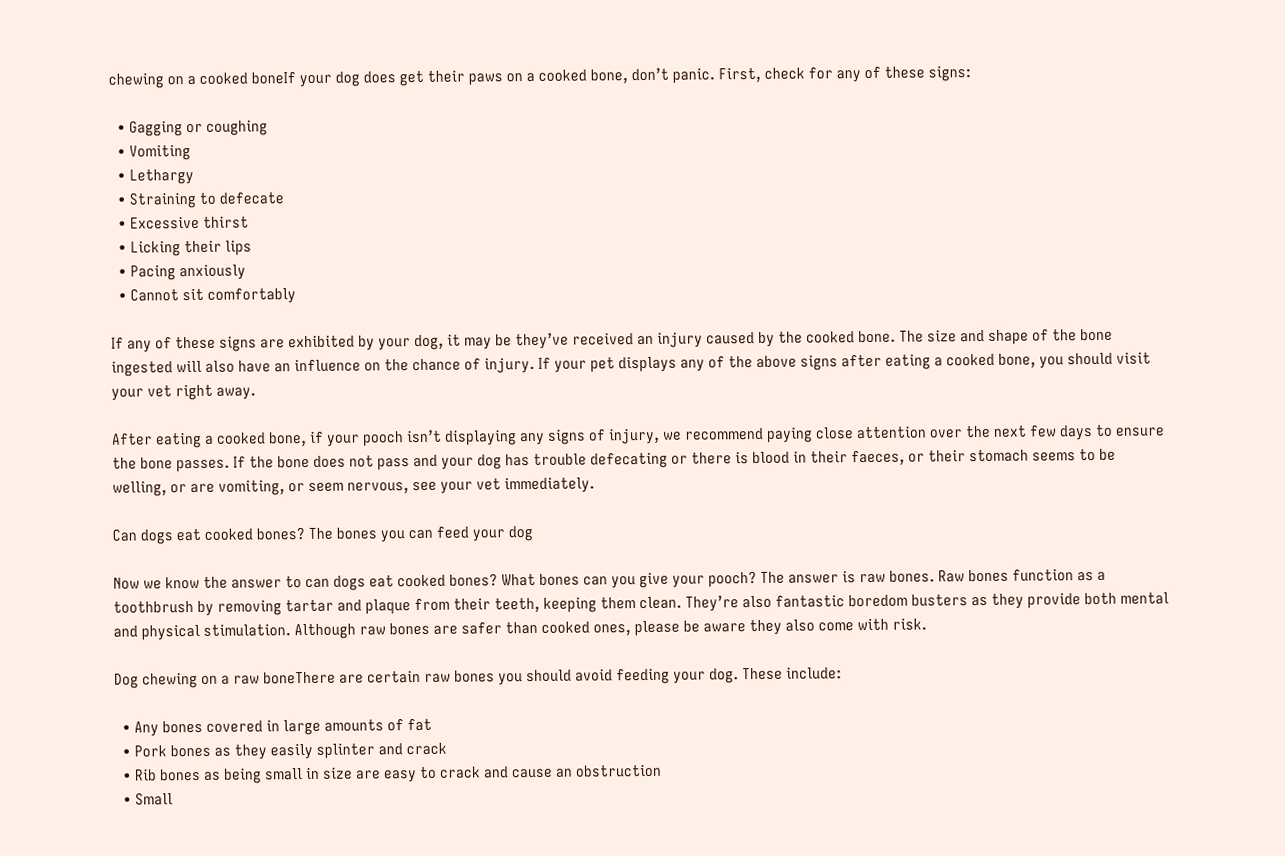chewing on a cooked boneIf your dog does get their paws on a cooked bone, don’t panic. First, check for any of these signs:

  • Gagging or coughing
  • Vomiting
  • Lethargy
  • Straining to defecate
  • Excessive thirst
  • Licking their lips
  • Pacing anxiously
  • Cannot sit comfortably

If any of these signs are exhibited by your dog, it may be they’ve received an injury caused by the cooked bone. The size and shape of the bone ingested will also have an influence on the chance of injury. If your pet displays any of the above signs after eating a cooked bone, you should visit your vet right away.

After eating a cooked bone, if your pooch isn’t displaying any signs of injury, we recommend paying close attention over the next few days to ensure the bone passes. If the bone does not pass and your dog has trouble defecating or there is blood in their faeces, or their stomach seems to be welling, or are vomiting, or seem nervous, see your vet immediately.

Can dogs eat cooked bones? The bones you can feed your dog

Now we know the answer to can dogs eat cooked bones? What bones can you give your pooch? The answer is raw bones. Raw bones function as a toothbrush by removing tartar and plaque from their teeth, keeping them clean. They’re also fantastic boredom busters as they provide both mental and physical stimulation. Although raw bones are safer than cooked ones, please be aware they also come with risk.

Dog chewing on a raw boneThere are certain raw bones you should avoid feeding your dog. These include:

  • Any bones covered in large amounts of fat
  • Pork bones as they easily splinter and crack
  • Rib bones as being small in size are easy to crack and cause an obstruction
  • Small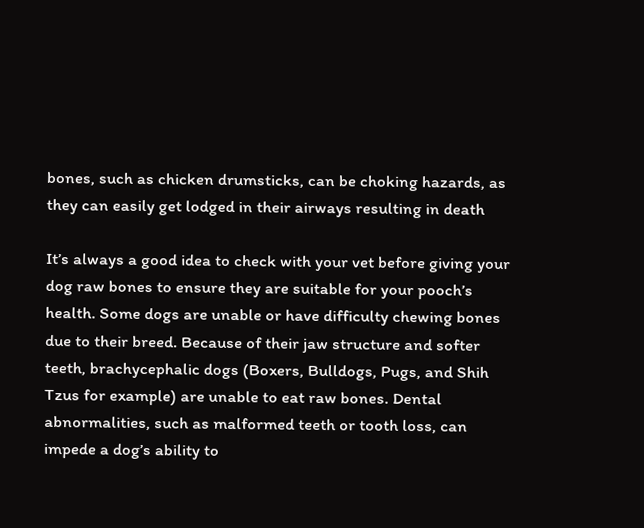bones, such as chicken drumsticks, can be choking hazards, as they can easily get lodged in their airways resulting in death

It’s always a good idea to check with your vet before giving your dog raw bones to ensure they are suitable for your pooch’s health. Some dogs are unable or have difficulty chewing bones due to their breed. Because of their jaw structure and softer teeth, brachycephalic dogs (Boxers, Bulldogs, Pugs, and Shih Tzus for example) are unable to eat raw bones. Dental abnormalities, such as malformed teeth or tooth loss, can impede a dog’s ability to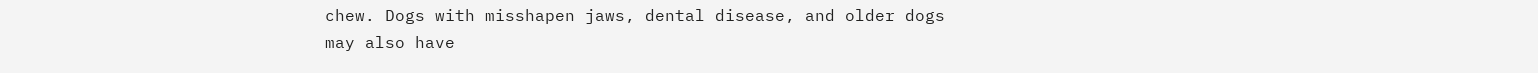chew. Dogs with misshapen jaws, dental disease, and older dogs may also have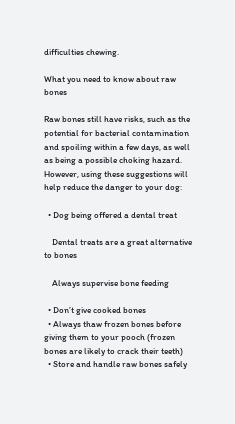difficulties chewing.

What you need to know about raw bones

Raw bones still have risks, such as the potential for bacterial contamination and spoiling within a few days, as well as being a possible choking hazard. However, using these suggestions will help reduce the danger to your dog:

  • Dog being offered a dental treat

    Dental treats are a great alternative to bones

    Always supervise bone feeding

  • Don’t give cooked bones
  • Always thaw frozen bones before giving them to your pooch (frozen bones are likely to crack their teeth)
  • Store and handle raw bones safely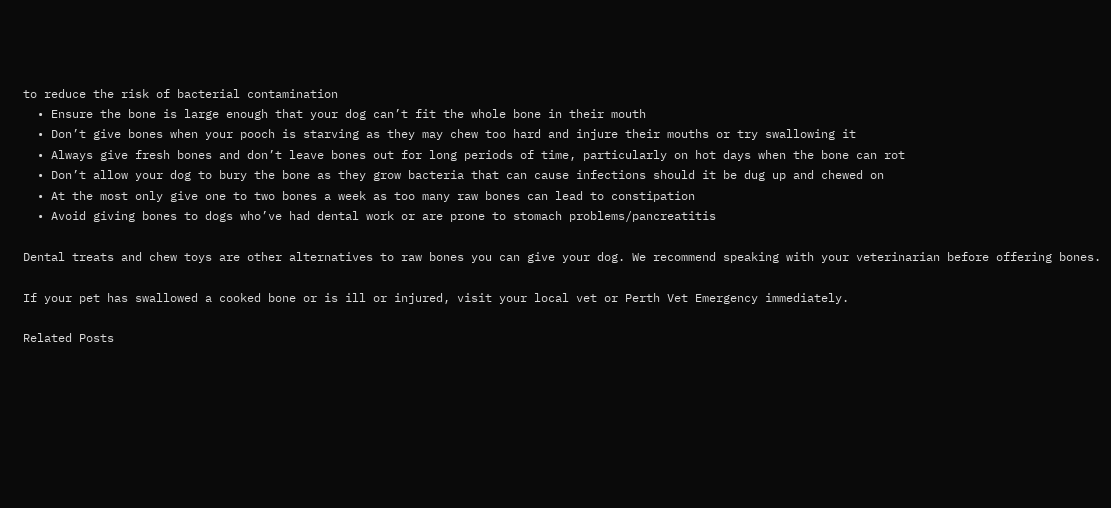to reduce the risk of bacterial contamination
  • Ensure the bone is large enough that your dog can’t fit the whole bone in their mouth
  • Don’t give bones when your pooch is starving as they may chew too hard and injure their mouths or try swallowing it
  • Always give fresh bones and don’t leave bones out for long periods of time, particularly on hot days when the bone can rot
  • Don’t allow your dog to bury the bone as they grow bacteria that can cause infections should it be dug up and chewed on
  • At the most only give one to two bones a week as too many raw bones can lead to constipation
  • Avoid giving bones to dogs who’ve had dental work or are prone to stomach problems/pancreatitis

Dental treats and chew toys are other alternatives to raw bones you can give your dog. We recommend speaking with your veterinarian before offering bones.

If your pet has swallowed a cooked bone or is ill or injured, visit your local vet or Perth Vet Emergency immediately.

Related Posts